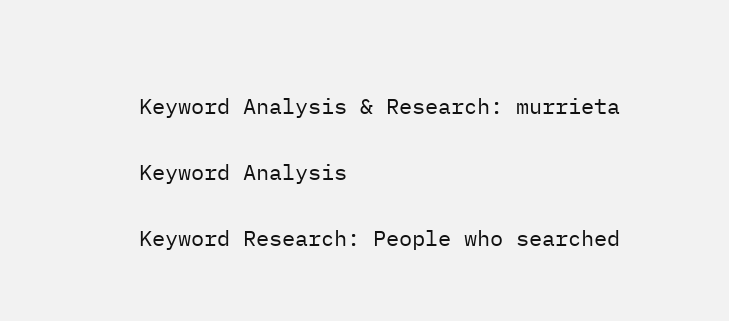Keyword Analysis & Research: murrieta

Keyword Analysis

Keyword Research: People who searched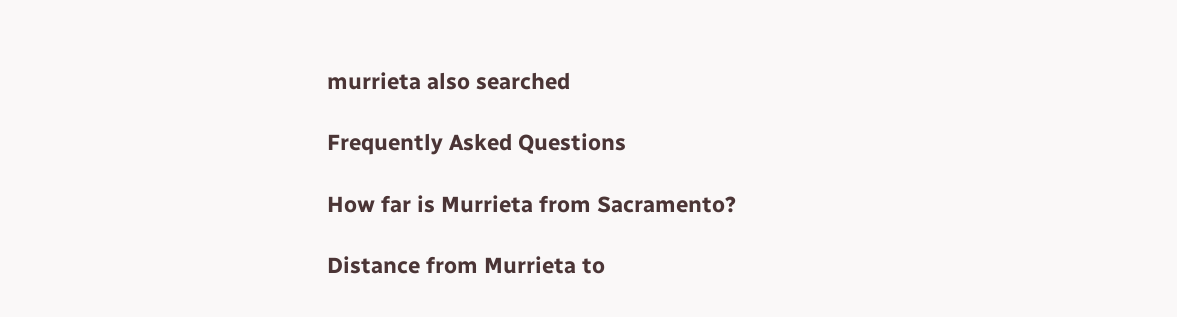murrieta also searched

Frequently Asked Questions

How far is Murrieta from Sacramento?

Distance from Murrieta to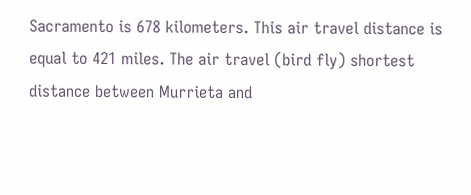Sacramento is 678 kilometers. This air travel distance is equal to 421 miles. The air travel (bird fly) shortest distance between Murrieta and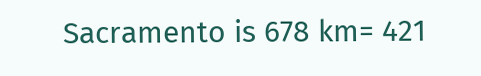Sacramento is 678 km= 421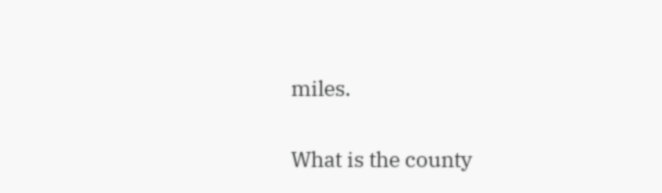miles.

What is the county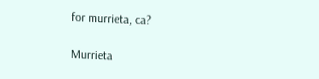for murrieta, ca?

Murrieta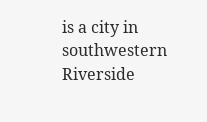is a city in southwestern Riverside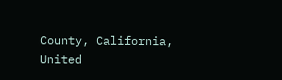County, California, United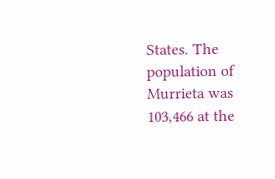States. The population of Murrieta was 103,466 at the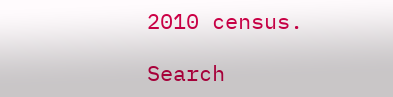2010 census.

Search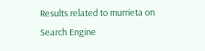Results related to murrieta on Search Engine